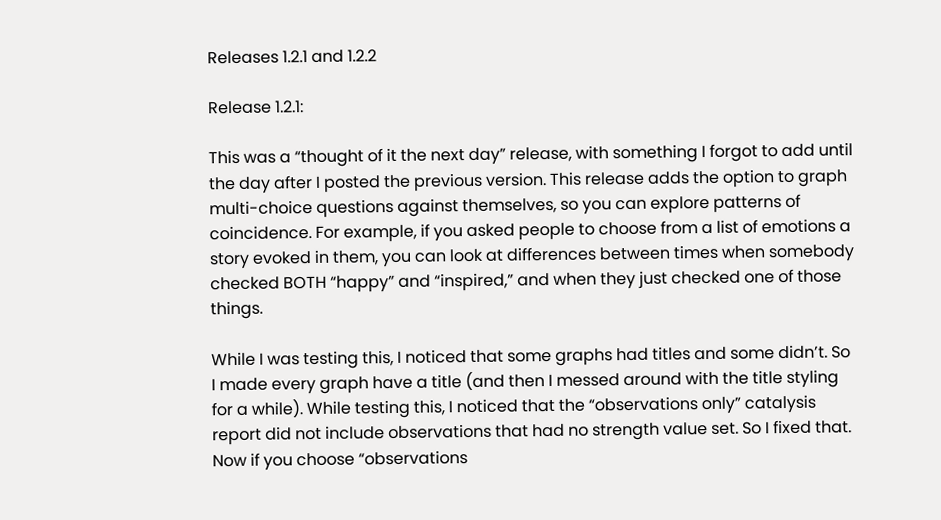Releases 1.2.1 and 1.2.2

Release 1.2.1:

This was a “thought of it the next day” release, with something I forgot to add until the day after I posted the previous version. This release adds the option to graph multi-choice questions against themselves, so you can explore patterns of coincidence. For example, if you asked people to choose from a list of emotions a story evoked in them, you can look at differences between times when somebody checked BOTH “happy” and “inspired,” and when they just checked one of those things.

While I was testing this, I noticed that some graphs had titles and some didn’t. So I made every graph have a title (and then I messed around with the title styling for a while). While testing this, I noticed that the “observations only” catalysis report did not include observations that had no strength value set. So I fixed that. Now if you choose “observations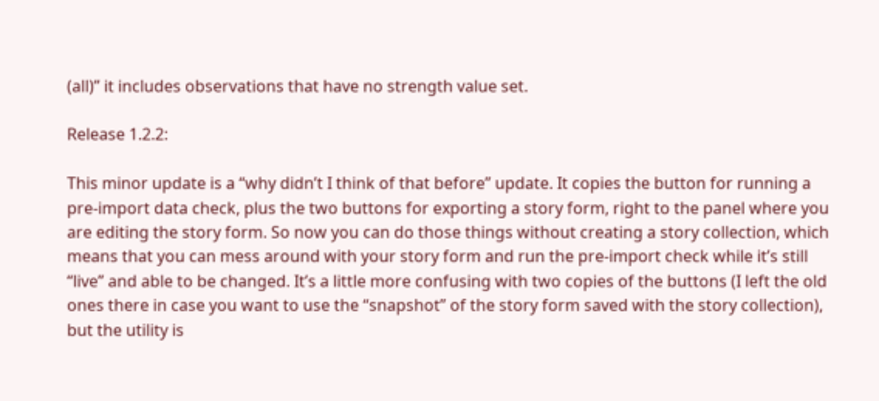(all)” it includes observations that have no strength value set.

Release 1.2.2:

This minor update is a “why didn’t I think of that before” update. It copies the button for running a pre-import data check, plus the two buttons for exporting a story form, right to the panel where you are editing the story form. So now you can do those things without creating a story collection, which means that you can mess around with your story form and run the pre-import check while it’s still “live” and able to be changed. It’s a little more confusing with two copies of the buttons (I left the old ones there in case you want to use the “snapshot” of the story form saved with the story collection), but the utility is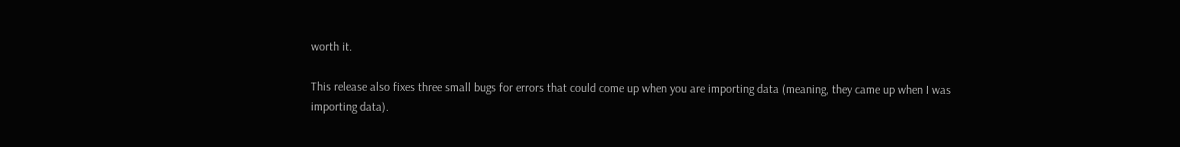worth it.

This release also fixes three small bugs for errors that could come up when you are importing data (meaning, they came up when I was importing data).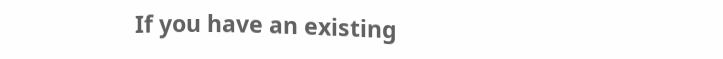If you have an existing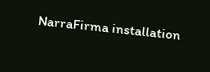NarraFirma installation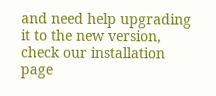and need help upgrading it to the new version, check our installation page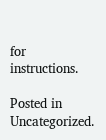for instructions.

Posted in Uncategorized.